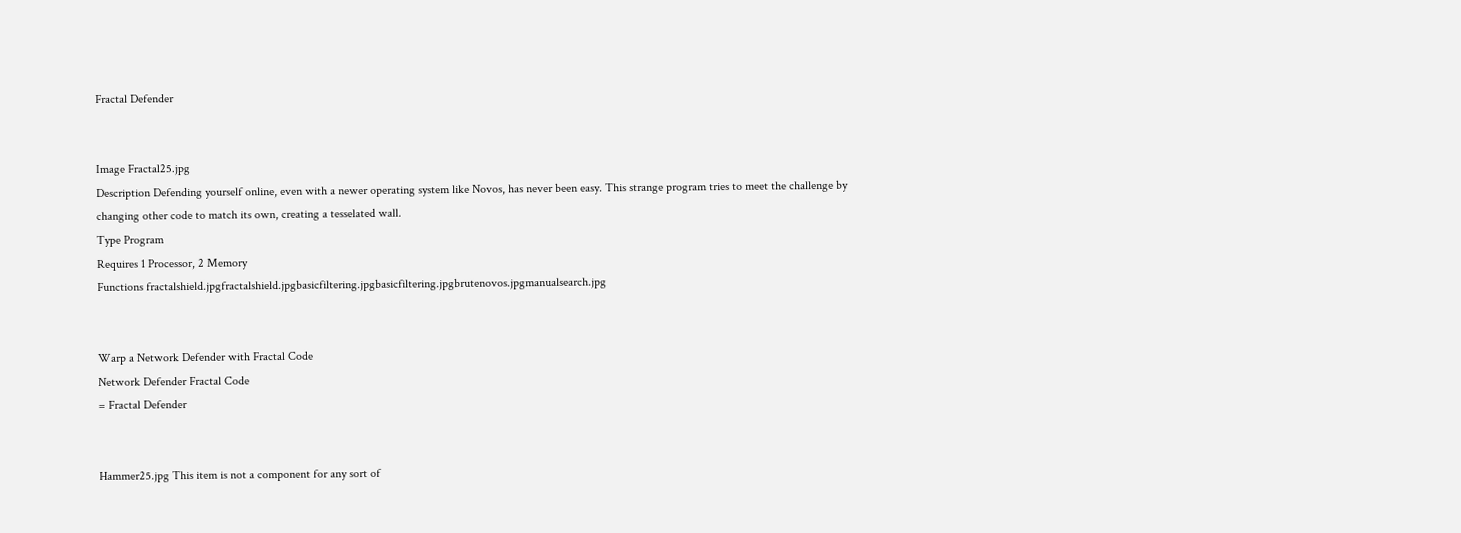Fractal Defender


Image Fractal25.jpg
Description Defending yourself online, even with a newer operating system like Novos, has never been easy. This strange program tries to meet the challenge by changing other code to match its own, creating a tesselated wall.
Type Program
Requires 1 Processor, 2 Memory
Functions fractalshield.jpgfractalshield.jpgbasicfiltering.jpgbasicfiltering.jpgbrutenovos.jpgmanualsearch.jpg


Warp a Network Defender with Fractal Code
Network Defender Fractal Code
= Fractal Defender


Hammer25.jpg This item is not a component for any sort of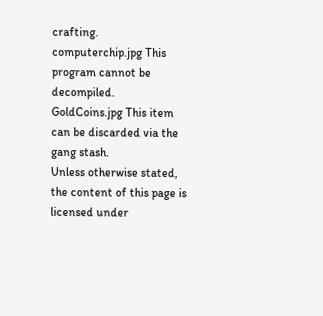crafting.
computerchip.jpg This program cannot be decompiled.
GoldCoins.jpg This item can be discarded via the gang stash.
Unless otherwise stated, the content of this page is licensed under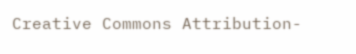Creative Commons Attribution-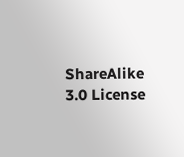ShareAlike 3.0 License